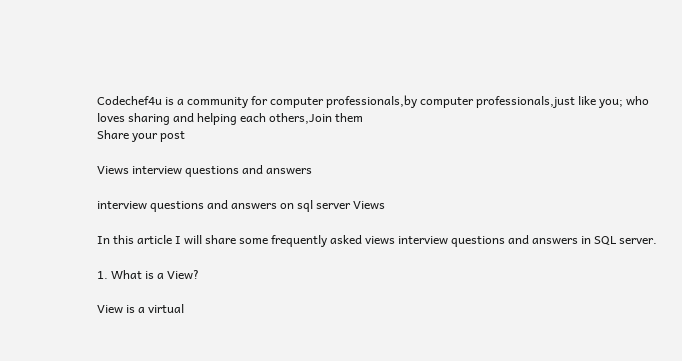Codechef4u is a community for computer professionals,by computer professionals,just like you; who loves sharing and helping each others,Join them
Share your post

Views interview questions and answers

interview questions and answers on sql server Views

In this article I will share some frequently asked views interview questions and answers in SQL server.

1. What is a View?

View is a virtual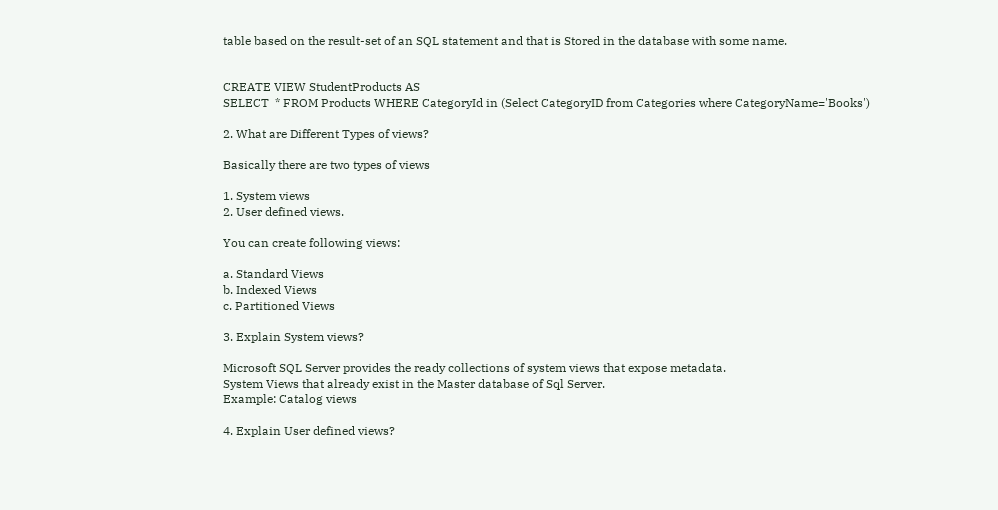table based on the result-set of an SQL statement and that is Stored in the database with some name.


CREATE VIEW StudentProducts AS
SELECT  * FROM Products WHERE CategoryId in (Select CategoryID from Categories where CategoryName='Books')

2. What are Different Types of views?

Basically there are two types of views

1. System views
2. User defined views.

You can create following views:

a. Standard Views
b. Indexed Views
c. Partitioned Views

3. Explain System views?

Microsoft SQL Server provides the ready collections of system views that expose metadata.
System Views that already exist in the Master database of Sql Server.
Example: Catalog views

4. Explain User defined views?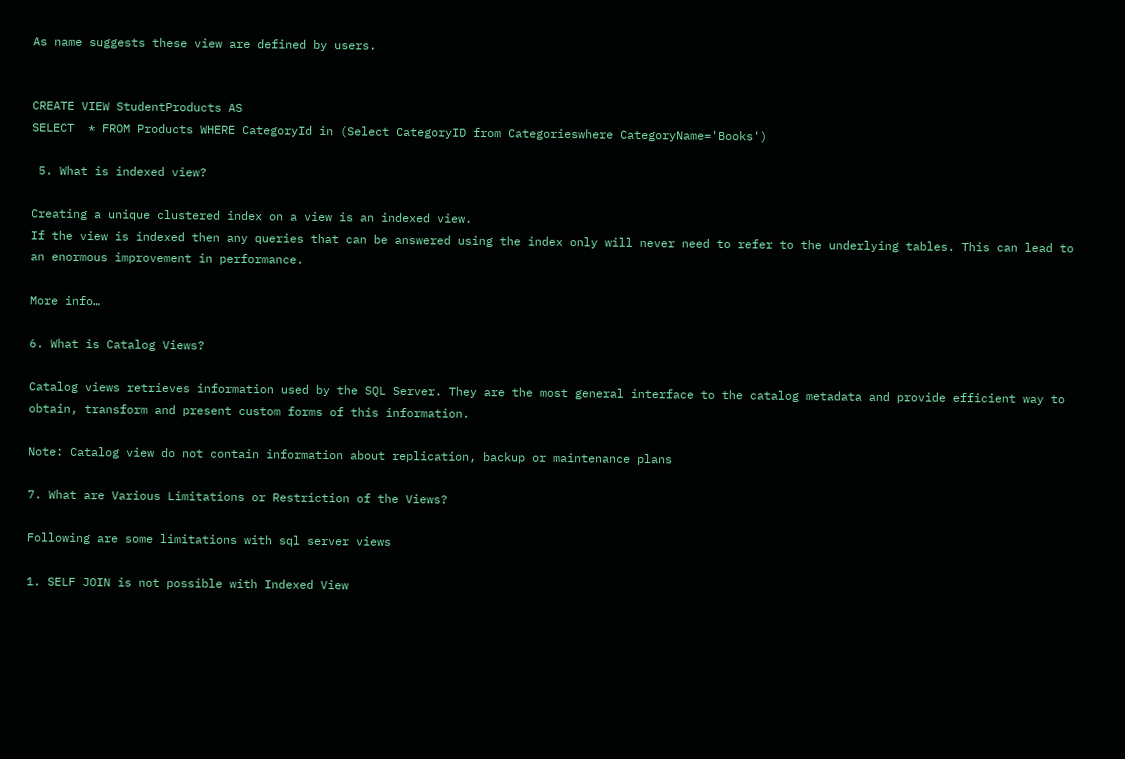As name suggests these view are defined by users.


CREATE VIEW StudentProducts AS
SELECT  * FROM Products WHERE CategoryId in (Select CategoryID from Categorieswhere CategoryName='Books')

 5. What is indexed view?

Creating a unique clustered index on a view is an indexed view.
If the view is indexed then any queries that can be answered using the index only will never need to refer to the underlying tables. This can lead to an enormous improvement in performance.

More info…

6. What is Catalog Views?

Catalog views retrieves information used by the SQL Server. They are the most general interface to the catalog metadata and provide efficient way to obtain, transform and present custom forms of this information.

Note: Catalog view do not contain information about replication, backup or maintenance plans

7. What are Various Limitations or Restriction of the Views?

Following are some limitations with sql server views

1. SELF JOIN is not possible with Indexed View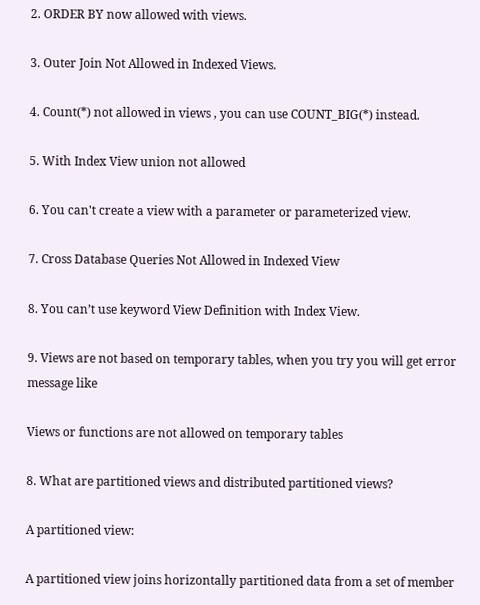2. ORDER BY now allowed with views.

3. Outer Join Not Allowed in Indexed Views.

4. Count(*) not allowed in views , you can use COUNT_BIG(*) instead.

5. With Index View union not allowed

6. You can't create a view with a parameter or parameterized view.

7. Cross Database Queries Not Allowed in Indexed View

8. You can’t use keyword View Definition with Index View.

9. Views are not based on temporary tables, when you try you will get error message like

Views or functions are not allowed on temporary tables

8. What are partitioned views and distributed partitioned views?

A partitioned view:

A partitioned view joins horizontally partitioned data from a set of member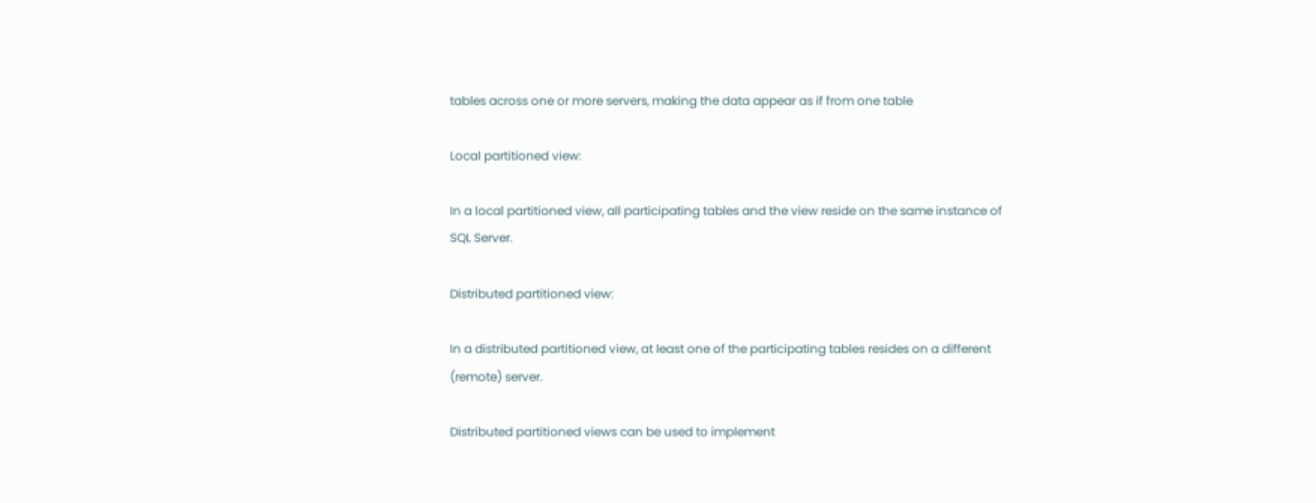tables across one or more servers, making the data appear as if from one table

Local partitioned view:

In a local partitioned view, all participating tables and the view reside on the same instance of SQL Server.

Distributed partitioned view:

In a distributed partitioned view, at least one of the participating tables resides on a different (remote) server.

Distributed partitioned views can be used to implement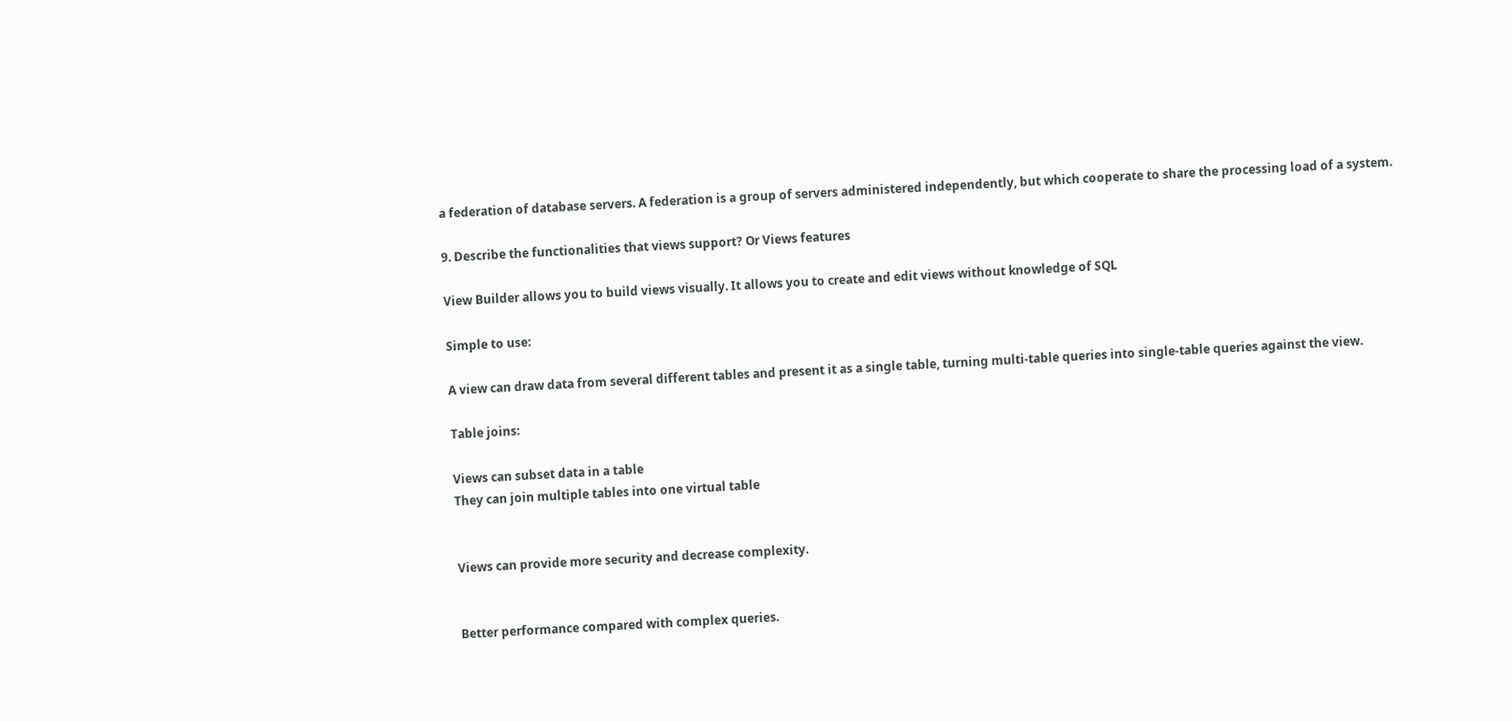a federation of database servers. A federation is a group of servers administered independently, but which cooperate to share the processing load of a system.

9. Describe the functionalities that views support? Or Views features

View Builder allows you to build views visually. It allows you to create and edit views without knowledge of SQL

Simple to use:

A view can draw data from several different tables and present it as a single table, turning multi-table queries into single-table queries against the view.

Table joins:

Views can subset data in a table
They can join multiple tables into one virtual table


Views can provide more security and decrease complexity.


Better performance compared with complex queries.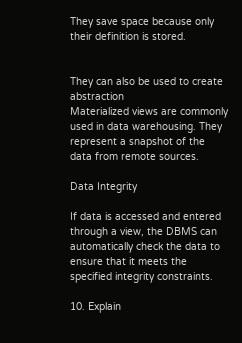They save space because only their definition is stored.


They can also be used to create abstraction
Materialized views are commonly used in data warehousing. They represent a snapshot of the data from remote sources.

Data Integrity

If data is accessed and entered through a view, the DBMS can automatically check the data to ensure that it meets the specified integrity constraints.

10. Explain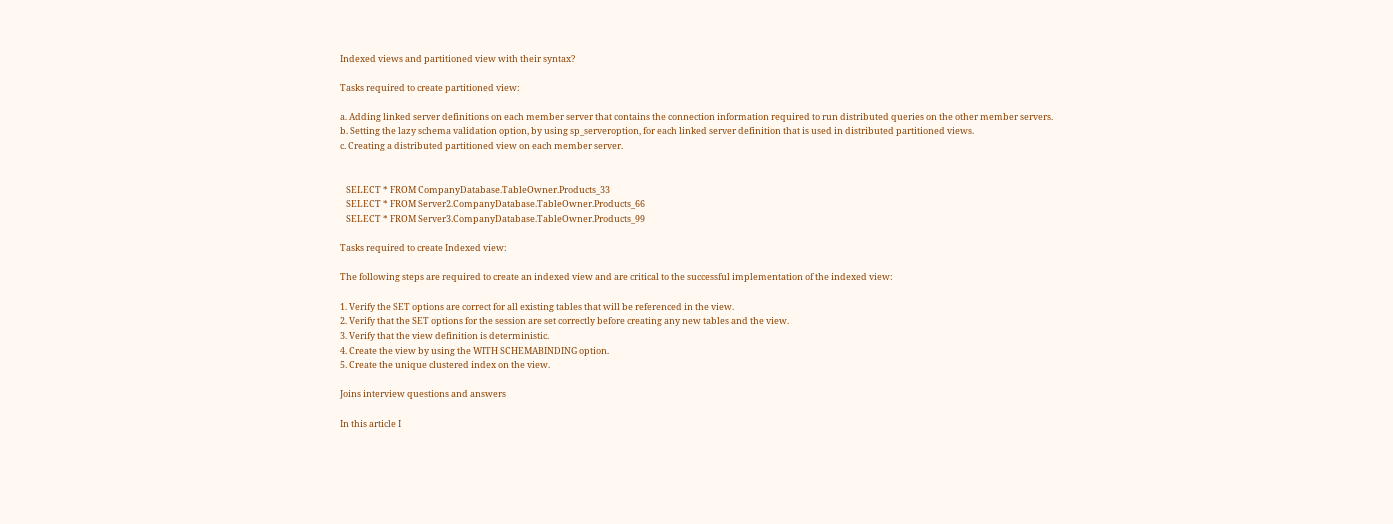Indexed views and partitioned view with their syntax?

Tasks required to create partitioned view:

a. Adding linked server definitions on each member server that contains the connection information required to run distributed queries on the other member servers.
b. Setting the lazy schema validation option, by using sp_serveroption, for each linked server definition that is used in distributed partitioned views.
c. Creating a distributed partitioned view on each member server.


   SELECT * FROM CompanyDatabase.TableOwner.Products_33
   SELECT * FROM Server2.CompanyDatabase.TableOwner.Products_66
   SELECT * FROM Server3.CompanyDatabase.TableOwner.Products_99

Tasks required to create Indexed view:

The following steps are required to create an indexed view and are critical to the successful implementation of the indexed view:

1. Verify the SET options are correct for all existing tables that will be referenced in the view.
2. Verify that the SET options for the session are set correctly before creating any new tables and the view.
3. Verify that the view definition is deterministic.
4. Create the view by using the WITH SCHEMABINDING option.
5. Create the unique clustered index on the view.

Joins interview questions and answers

In this article I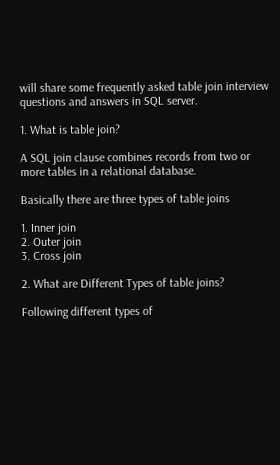will share some frequently asked table join interview questions and answers in SQL server.

1. What is table join?

A SQL join clause combines records from two or more tables in a relational database.

Basically there are three types of table joins

1. Inner join
2. Outer join
3. Cross join

2. What are Different Types of table joins?

Following different types of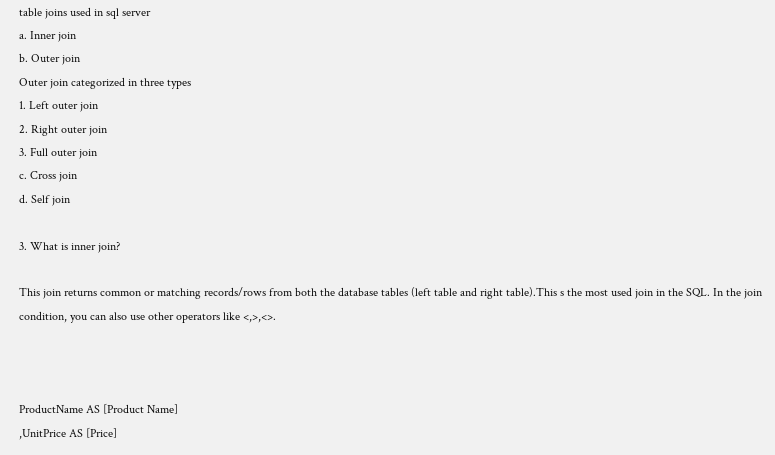table joins used in sql server
a. Inner join
b. Outer join
Outer join categorized in three types
1. Left outer join
2. Right outer join
3. Full outer join
c. Cross join
d. Self join

3. What is inner join?

This join returns common or matching records/rows from both the database tables (left table and right table).This s the most used join in the SQL. In the join condition, you can also use other operators like <,>,<>.



ProductName AS [Product Name]
,UnitPrice AS [Price]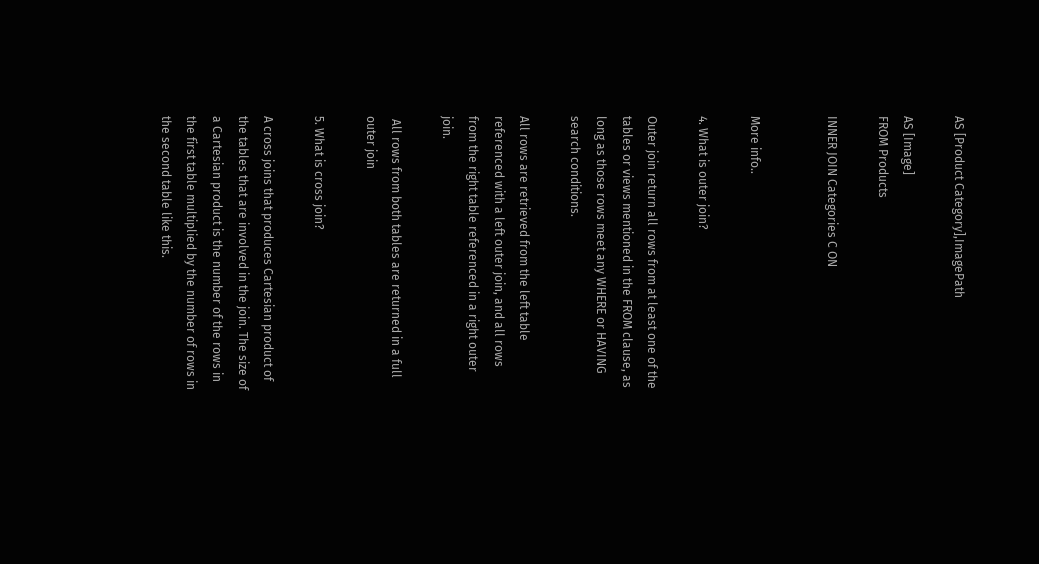AS [Product Category],ImagePath

AS [Image]
FROM Products

INNER JOIN Categories C ON


More info..

4. What is outer join?

Outer join return all rows from at least one of the tables or views mentioned in the FROM clause, as long as those rows meet any WHERE or HAVING search conditions.

All rows are retrieved from the left table referenced with a left outer join, and all rows from the right table referenced in a right outer join.

 All rows from both tables are returned in a full outer join

5. What is cross join?

A cross joins that produces Cartesian product of the tables that are involved in the join. The size of a Cartesian product is the number of the rows in the first table multiplied by the number of rows in the second table like this.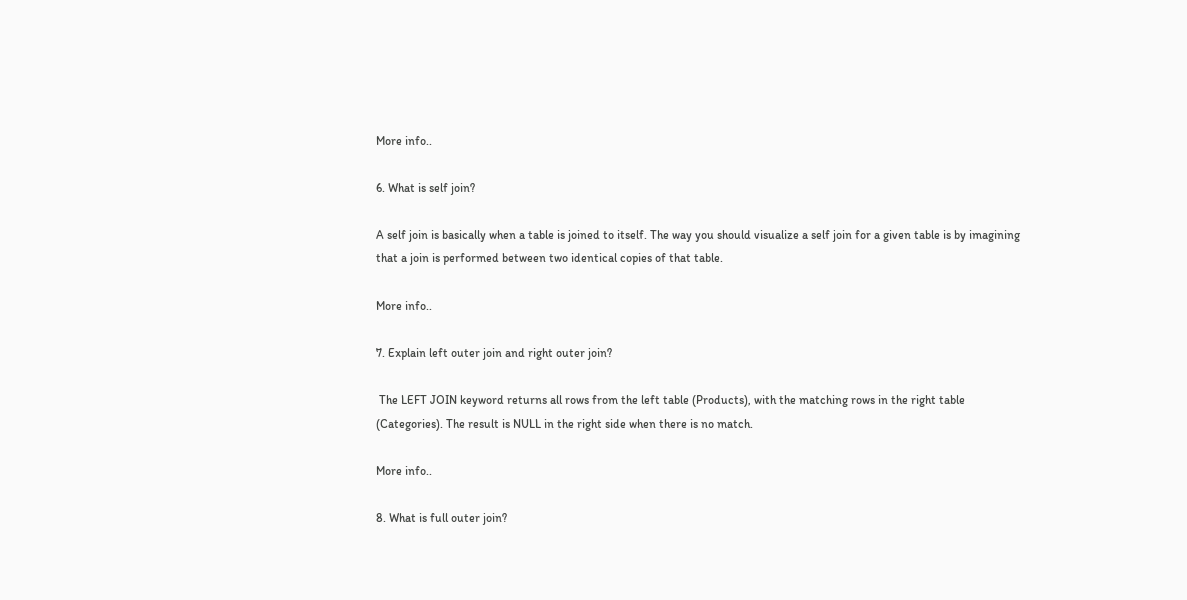More info..

6. What is self join?

A self join is basically when a table is joined to itself. The way you should visualize a self join for a given table is by imagining that a join is performed between two identical copies of that table.

More info..

7. Explain left outer join and right outer join?

 The LEFT JOIN keyword returns all rows from the left table (Products), with the matching rows in the right table (Categories). The result is NULL in the right side when there is no match.

More info..

8. What is full outer join?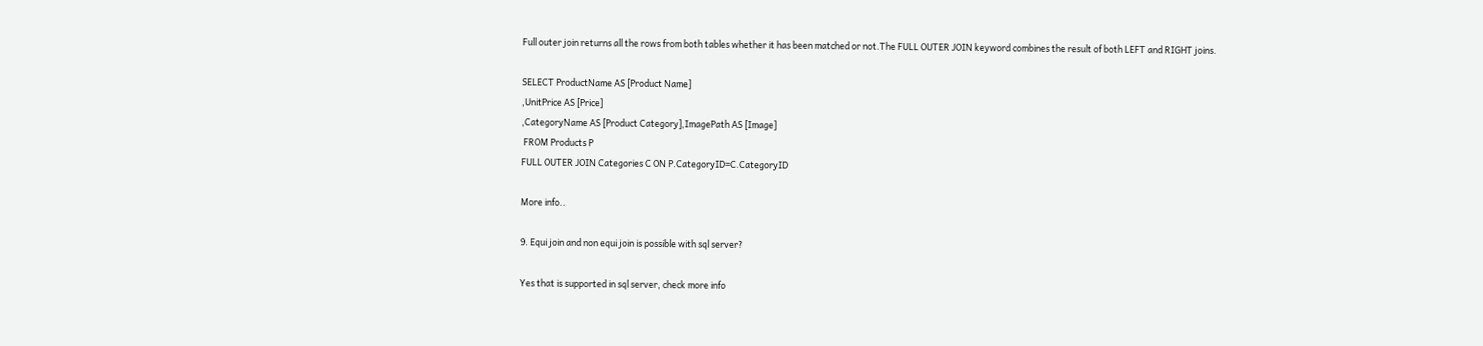Full outer join returns all the rows from both tables whether it has been matched or not.The FULL OUTER JOIN keyword combines the result of both LEFT and RIGHT joins.

SELECT ProductName AS [Product Name]
,UnitPrice AS [Price]
,CategoryName AS [Product Category],ImagePath AS [Image]
 FROM Products P
FULL OUTER JOIN Categories C ON P.CategoryID=C.CategoryID

More info..

9. Equi join and non equi join is possible with sql server?

Yes that is supported in sql server, check more info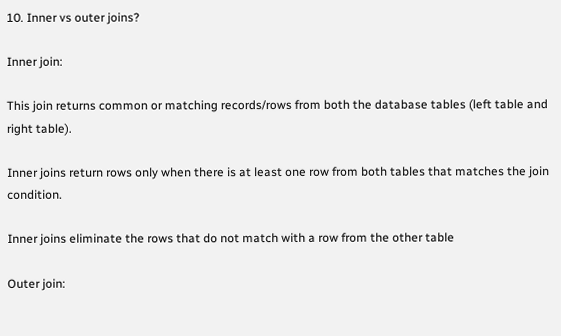10. Inner vs outer joins?

Inner join:

This join returns common or matching records/rows from both the database tables (left table and right table).

Inner joins return rows only when there is at least one row from both tables that matches the join condition.

Inner joins eliminate the rows that do not match with a row from the other table

Outer join: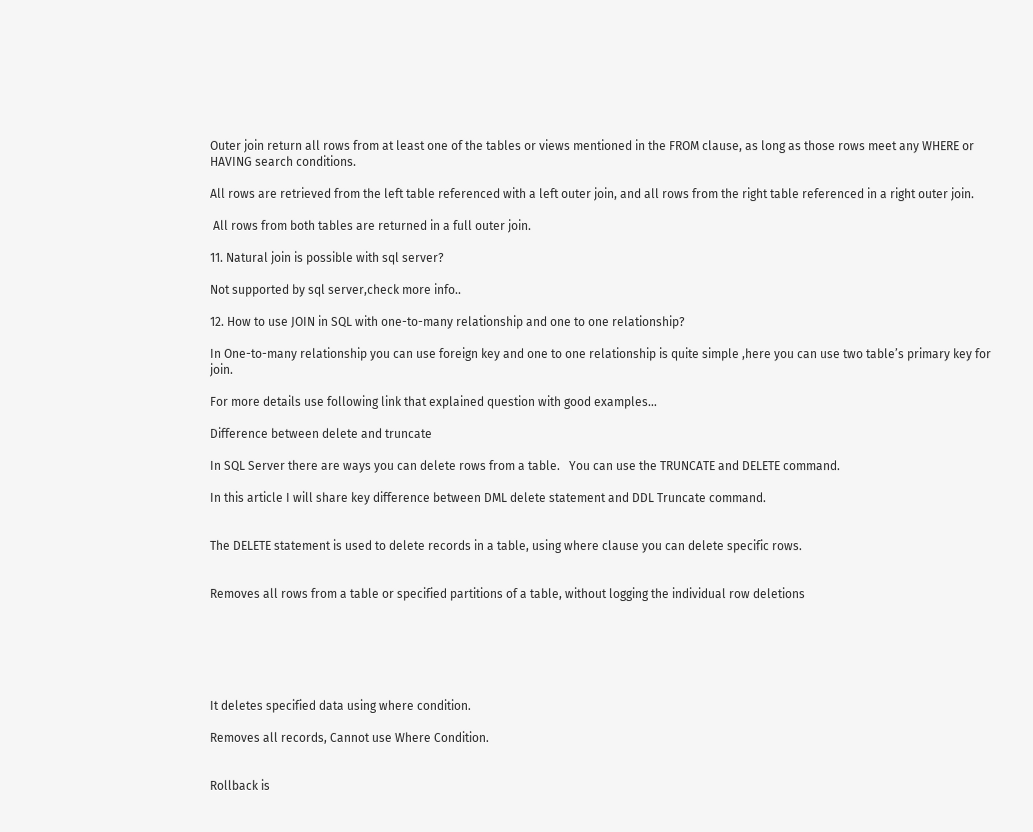Outer join return all rows from at least one of the tables or views mentioned in the FROM clause, as long as those rows meet any WHERE or HAVING search conditions.

All rows are retrieved from the left table referenced with a left outer join, and all rows from the right table referenced in a right outer join.

 All rows from both tables are returned in a full outer join.

11. Natural join is possible with sql server?

Not supported by sql server,check more info..

12. How to use JOIN in SQL with one-to-many relationship and one to one relationship?

In One-to-many relationship you can use foreign key and one to one relationship is quite simple ,here you can use two table’s primary key for join.

For more details use following link that explained question with good examples…

Difference between delete and truncate

In SQL Server there are ways you can delete rows from a table.   You can use the TRUNCATE and DELETE command.

In this article I will share key difference between DML delete statement and DDL Truncate command.


The DELETE statement is used to delete records in a table, using where clause you can delete specific rows.


Removes all rows from a table or specified partitions of a table, without logging the individual row deletions






It deletes specified data using where condition.

Removes all records, Cannot use Where Condition.


Rollback is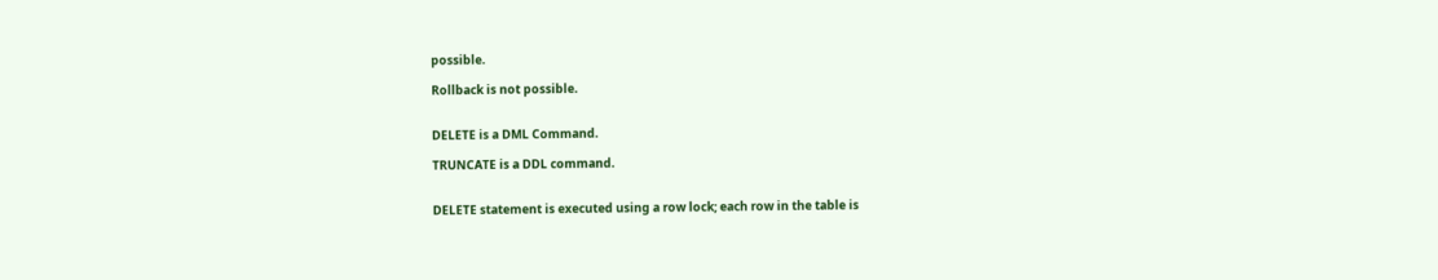possible.

Rollback is not possible.


DELETE is a DML Command.

TRUNCATE is a DDL command.


DELETE statement is executed using a row lock; each row in the table is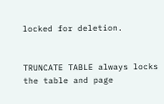locked for deletion.


TRUNCATE TABLE always locks the table and page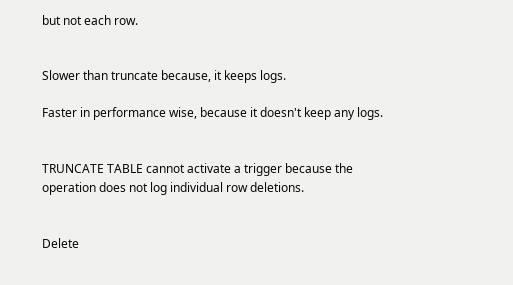but not each row.


Slower than truncate because, it keeps logs.

Faster in performance wise, because it doesn't keep any logs.


TRUNCATE TABLE cannot activate a trigger because the operation does not log individual row deletions.


Delete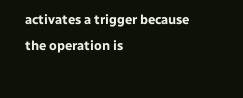activates a trigger because the operation is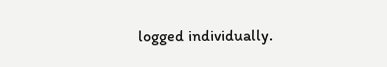logged individually.